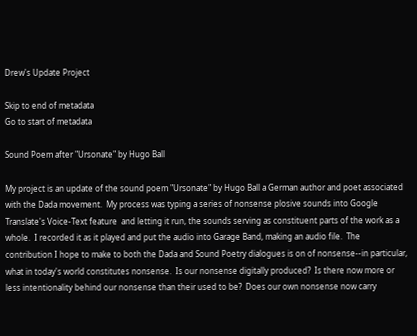Drew's Update Project

Skip to end of metadata
Go to start of metadata

Sound Poem after "Ursonate" by Hugo Ball

My project is an update of the sound poem "Ursonate" by Hugo Ball a German author and poet associated with the Dada movement.  My process was typing a series of nonsense plosive sounds into Google Translate's Voice-Text feature  and letting it run, the sounds serving as constituent parts of the work as a whole.  I recorded it as it played and put the audio into Garage Band, making an audio file.  The contribution I hope to make to both the Dada and Sound Poetry dialogues is on of nonsense--in particular, what in today's world constitutes nonsense.  Is our nonsense digitally produced?  Is there now more or less intentionality behind our nonsense than their used to be?  Does our own nonsense now carry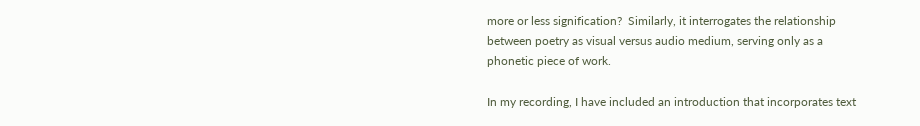more or less signification?  Similarly, it interrogates the relationship between poetry as visual versus audio medium, serving only as a phonetic piece of work.

In my recording, I have included an introduction that incorporates text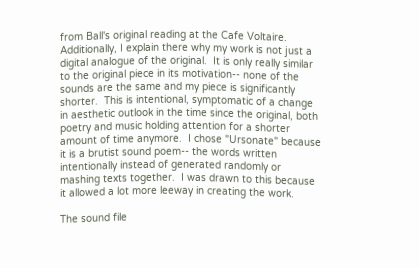from Ball's original reading at the Cafe Voltaire.  Additionally, I explain there why my work is not just a digital analogue of the original.  It is only really similar to the original piece in its motivation-- none of the sounds are the same and my piece is significantly shorter.  This is intentional, symptomatic of a change in aesthetic outlook in the time since the original, both poetry and music holding attention for a shorter amount of time anymore.  I chose "Ursonate" because it is a brutist sound poem-- the words written intentionally instead of generated randomly or mashing texts together.  I was drawn to this because it allowed a lot more leeway in creating the work.

The sound file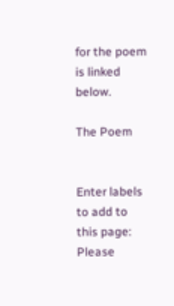for the poem is linked below.

The Poem


Enter labels to add to this page:
Please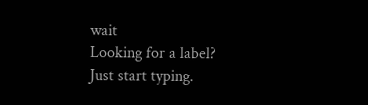wait
Looking for a label? Just start typing.